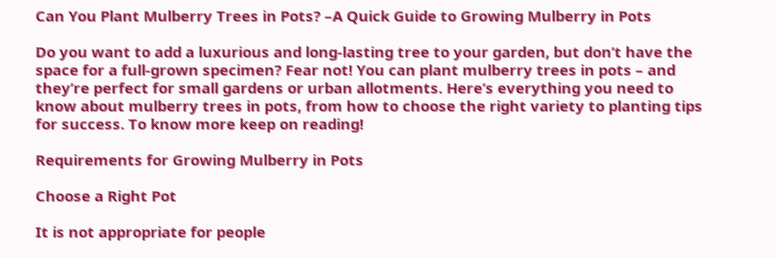Can You Plant Mulberry Trees in Pots? –A Quick Guide to Growing Mulberry in Pots

Do you want to add a luxurious and long-lasting tree to your garden, but don’t have the space for a full-grown specimen? Fear not! You can plant mulberry trees in pots – and they’re perfect for small gardens or urban allotments. Here’s everything you need to know about mulberry trees in pots, from how to choose the right variety to planting tips for success. To know more keep on reading!

Requirements for Growing Mulberry in Pots

Choose a Right Pot

It is not appropriate for people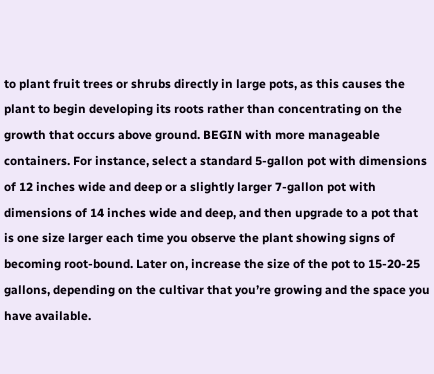to plant fruit trees or shrubs directly in large pots, as this causes the plant to begin developing its roots rather than concentrating on the growth that occurs above ground. BEGIN with more manageable containers. For instance, select a standard 5-gallon pot with dimensions of 12 inches wide and deep or a slightly larger 7-gallon pot with dimensions of 14 inches wide and deep, and then upgrade to a pot that is one size larger each time you observe the plant showing signs of becoming root-bound. Later on, increase the size of the pot to 15-20-25 gallons, depending on the cultivar that you’re growing and the space you have available.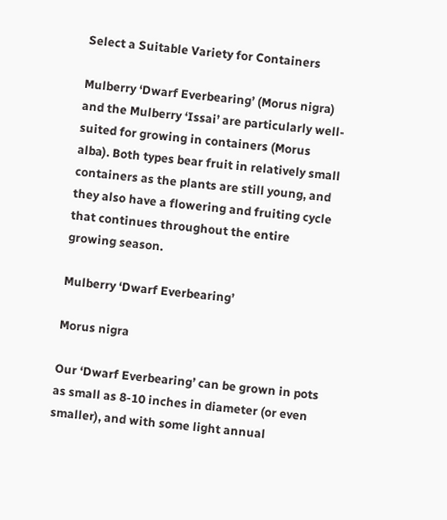Select a Suitable Variety for Containers

Mulberry ‘Dwarf Everbearing’ (Morus nigra) and the Mulberry ‘Issai’ are particularly well-suited for growing in containers (Morus alba). Both types bear fruit in relatively small containers as the plants are still young, and they also have a flowering and fruiting cycle that continues throughout the entire growing season.

Mulberry ‘Dwarf Everbearing’

Morus nigra

Our ‘Dwarf Everbearing’ can be grown in pots as small as 8-10 inches in diameter (or even smaller), and with some light annual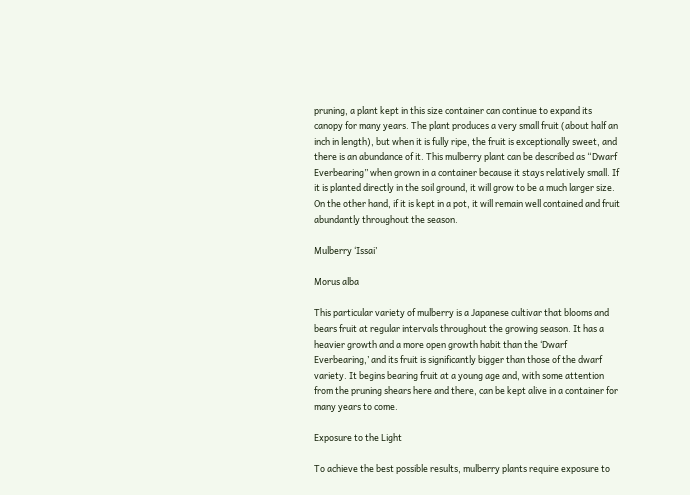pruning, a plant kept in this size container can continue to expand its canopy for many years. The plant produces a very small fruit (about half an inch in length), but when it is fully ripe, the fruit is exceptionally sweet, and there is an abundance of it. This mulberry plant can be described as “Dwarf Everbearing” when grown in a container because it stays relatively small. If it is planted directly in the soil ground, it will grow to be a much larger size. On the other hand, if it is kept in a pot, it will remain well contained and fruit abundantly throughout the season.

Mulberry ‘Issai’

Morus alba

This particular variety of mulberry is a Japanese cultivar that blooms and bears fruit at regular intervals throughout the growing season. It has a heavier growth and a more open growth habit than the ‘Dwarf Everbearing,’ and its fruit is significantly bigger than those of the dwarf variety. It begins bearing fruit at a young age and, with some attention from the pruning shears here and there, can be kept alive in a container for many years to come.

Exposure to the Light

To achieve the best possible results, mulberry plants require exposure to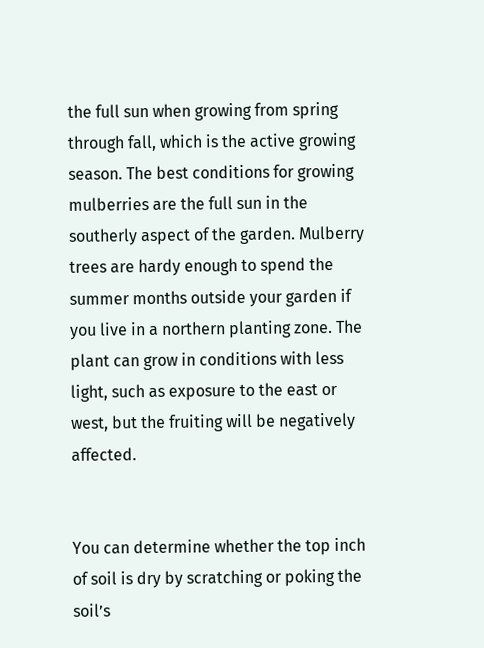the full sun when growing from spring through fall, which is the active growing season. The best conditions for growing mulberries are the full sun in the southerly aspect of the garden. Mulberry trees are hardy enough to spend the summer months outside your garden if you live in a northern planting zone. The plant can grow in conditions with less light, such as exposure to the east or west, but the fruiting will be negatively affected.


You can determine whether the top inch of soil is dry by scratching or poking the soil’s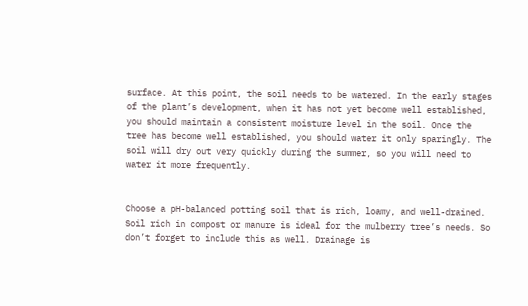surface. At this point, the soil needs to be watered. In the early stages of the plant’s development, when it has not yet become well established, you should maintain a consistent moisture level in the soil. Once the tree has become well established, you should water it only sparingly. The soil will dry out very quickly during the summer, so you will need to water it more frequently.


Choose a pH-balanced potting soil that is rich, loamy, and well-drained. Soil rich in compost or manure is ideal for the mulberry tree’s needs. So don’t forget to include this as well. Drainage is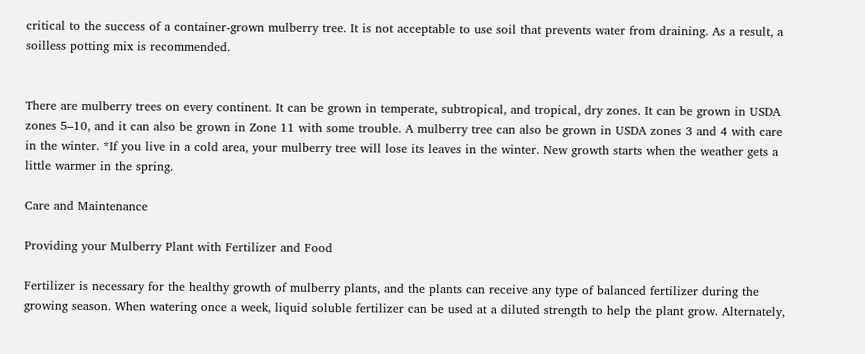critical to the success of a container-grown mulberry tree. It is not acceptable to use soil that prevents water from draining. As a result, a soilless potting mix is recommended.


There are mulberry trees on every continent. It can be grown in temperate, subtropical, and tropical, dry zones. It can be grown in USDA zones 5–10, and it can also be grown in Zone 11 with some trouble. A mulberry tree can also be grown in USDA zones 3 and 4 with care in the winter. *If you live in a cold area, your mulberry tree will lose its leaves in the winter. New growth starts when the weather gets a little warmer in the spring.

Care and Maintenance

Providing your Mulberry Plant with Fertilizer and Food

Fertilizer is necessary for the healthy growth of mulberry plants, and the plants can receive any type of balanced fertilizer during the growing season. When watering once a week, liquid soluble fertilizer can be used at a diluted strength to help the plant grow. Alternately,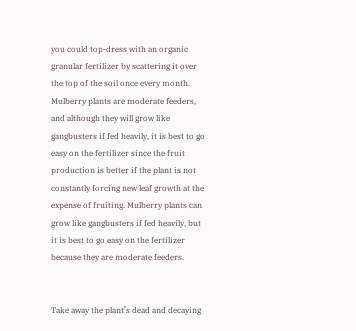you could top-dress with an organic granular fertilizer by scattering it over the top of the soil once every month. Mulberry plants are moderate feeders, and although they will grow like gangbusters if fed heavily, it is best to go easy on the fertilizer since the fruit production is better if the plant is not constantly forcing new leaf growth at the expense of fruiting. Mulberry plants can grow like gangbusters if fed heavily, but it is best to go easy on the fertilizer because they are moderate feeders.


Take away the plant’s dead and decaying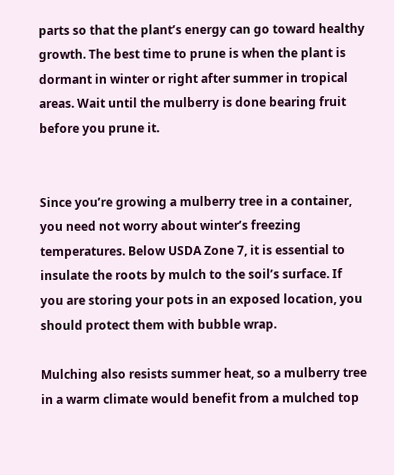parts so that the plant’s energy can go toward healthy growth. The best time to prune is when the plant is dormant in winter or right after summer in tropical areas. Wait until the mulberry is done bearing fruit before you prune it.


Since you’re growing a mulberry tree in a container, you need not worry about winter’s freezing temperatures. Below USDA Zone 7, it is essential to insulate the roots by mulch to the soil’s surface. If you are storing your pots in an exposed location, you should protect them with bubble wrap.

Mulching also resists summer heat, so a mulberry tree in a warm climate would benefit from a mulched top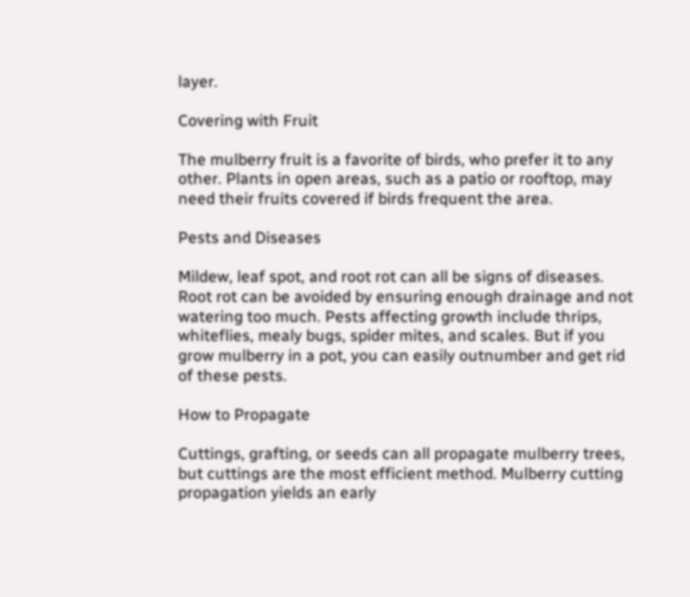layer.

Covering with Fruit

The mulberry fruit is a favorite of birds, who prefer it to any other. Plants in open areas, such as a patio or rooftop, may need their fruits covered if birds frequent the area.

Pests and Diseases

Mildew, leaf spot, and root rot can all be signs of diseases. Root rot can be avoided by ensuring enough drainage and not watering too much. Pests affecting growth include thrips, whiteflies, mealy bugs, spider mites, and scales. But if you grow mulberry in a pot, you can easily outnumber and get rid of these pests.

How to Propagate

Cuttings, grafting, or seeds can all propagate mulberry trees, but cuttings are the most efficient method. Mulberry cutting propagation yields an early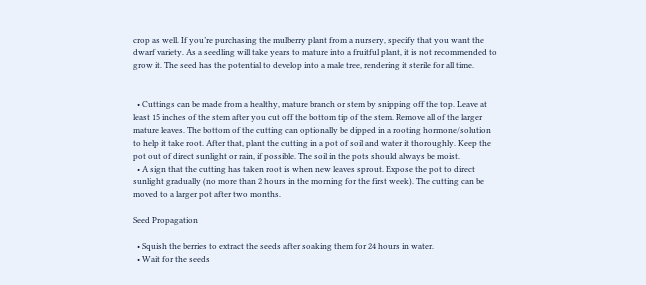crop as well. If you’re purchasing the mulberry plant from a nursery, specify that you want the dwarf variety. As a seedling will take years to mature into a fruitful plant, it is not recommended to grow it. The seed has the potential to develop into a male tree, rendering it sterile for all time.


  • Cuttings can be made from a healthy, mature branch or stem by snipping off the top. Leave at least 15 inches of the stem after you cut off the bottom tip of the stem. Remove all of the larger mature leaves. The bottom of the cutting can optionally be dipped in a rooting hormone/solution to help it take root. After that, plant the cutting in a pot of soil and water it thoroughly. Keep the pot out of direct sunlight or rain, if possible. The soil in the pots should always be moist.
  • A sign that the cutting has taken root is when new leaves sprout. Expose the pot to direct sunlight gradually (no more than 2 hours in the morning for the first week). The cutting can be moved to a larger pot after two months.

Seed Propagation

  • Squish the berries to extract the seeds after soaking them for 24 hours in water.
  • Wait for the seeds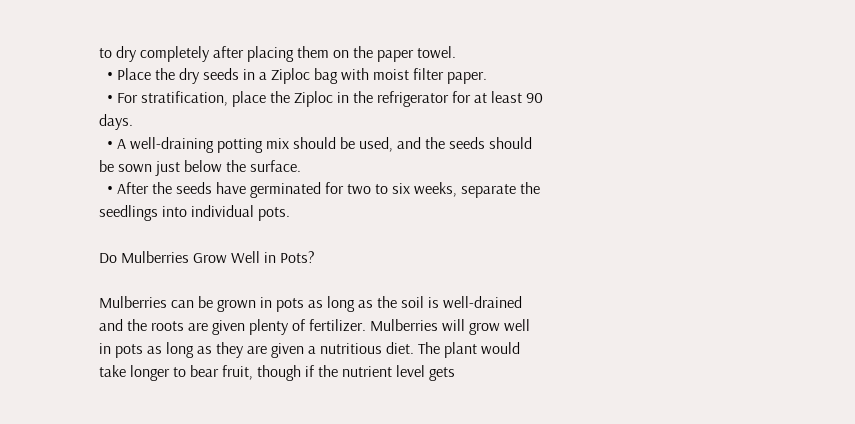to dry completely after placing them on the paper towel.
  • Place the dry seeds in a Ziploc bag with moist filter paper.
  • For stratification, place the Ziploc in the refrigerator for at least 90 days.
  • A well-draining potting mix should be used, and the seeds should be sown just below the surface.
  • After the seeds have germinated for two to six weeks, separate the seedlings into individual pots.

Do Mulberries Grow Well in Pots?

Mulberries can be grown in pots as long as the soil is well-drained and the roots are given plenty of fertilizer. Mulberries will grow well in pots as long as they are given a nutritious diet. The plant would take longer to bear fruit, though if the nutrient level gets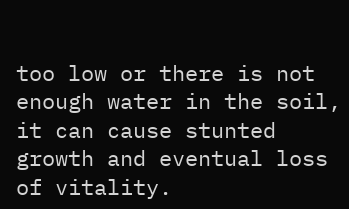too low or there is not enough water in the soil, it can cause stunted growth and eventual loss of vitality.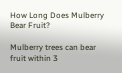How Long Does Mulberry Bear Fruit?

Mulberry trees can bear fruit within 3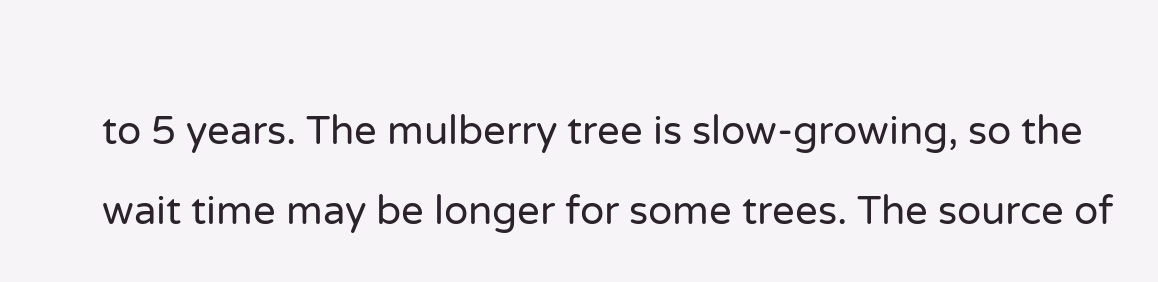to 5 years. The mulberry tree is slow-growing, so the wait time may be longer for some trees. The source of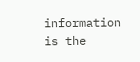information is the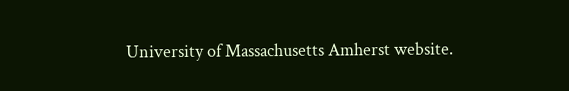University of Massachusetts Amherst website.